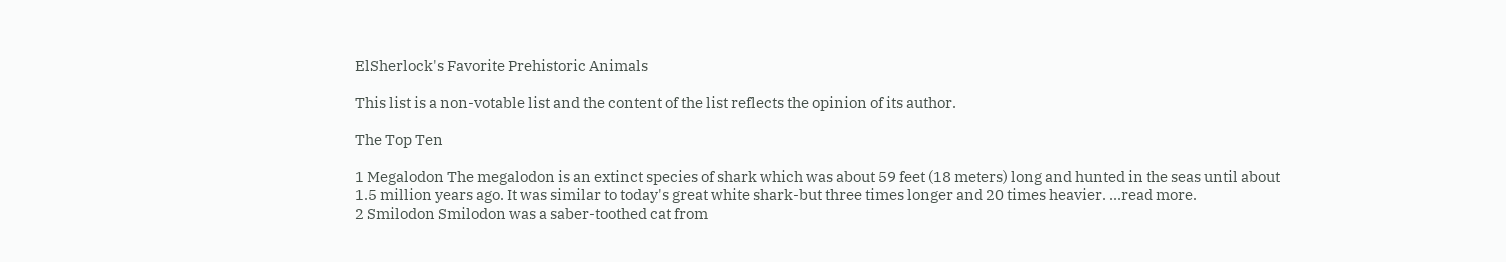ElSherlock's Favorite Prehistoric Animals

This list is a non-votable list and the content of the list reflects the opinion of its author.

The Top Ten

1 Megalodon The megalodon is an extinct species of shark which was about 59 feet (18 meters) long and hunted in the seas until about 1.5 million years ago. It was similar to today's great white shark-but three times longer and 20 times heavier. ...read more.
2 Smilodon Smilodon was a saber-toothed cat from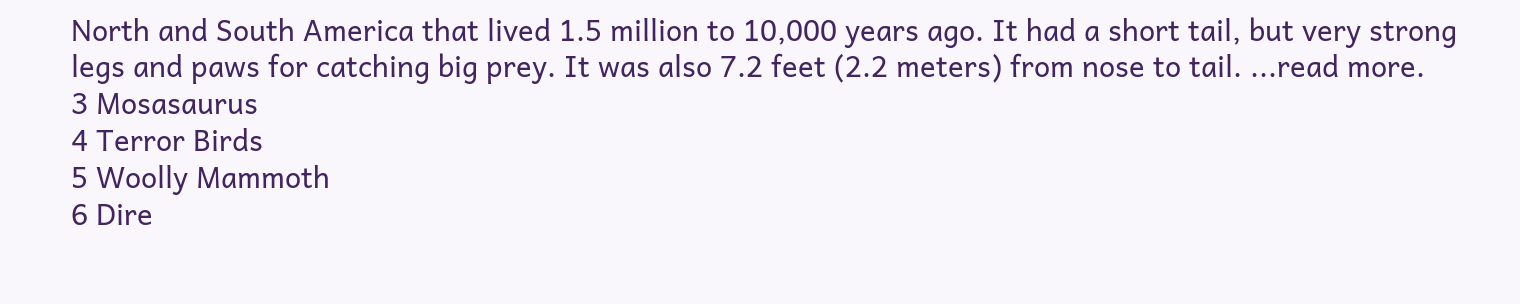North and South America that lived 1.5 million to 10,000 years ago. It had a short tail, but very strong legs and paws for catching big prey. It was also 7.2 feet (2.2 meters) from nose to tail. ...read more.
3 Mosasaurus
4 Terror Birds
5 Woolly Mammoth
6 Dire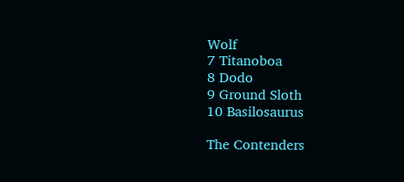Wolf
7 Titanoboa
8 Dodo
9 Ground Sloth
10 Basilosaurus

The Contenders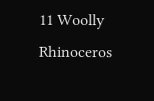11 Woolly Rhinoceros